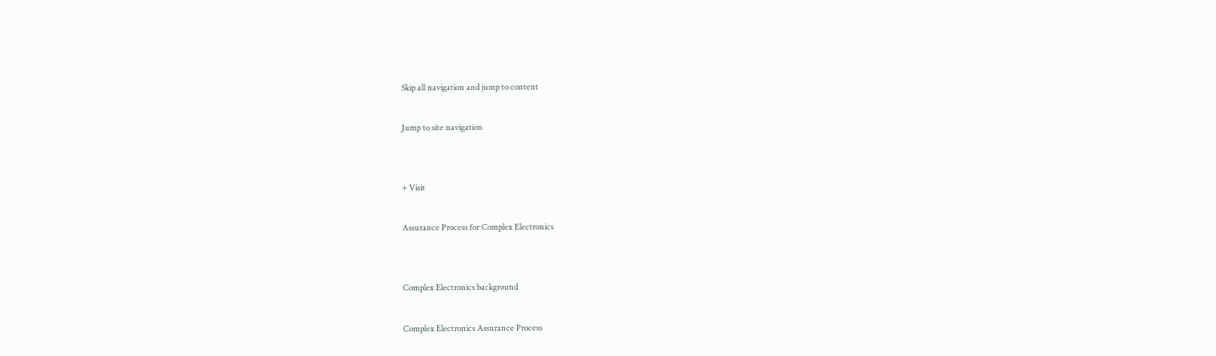Skip all navigation and jump to content

Jump to site navigation


+ Visit

Assurance Process for Complex Electronics


Complex Electronics background

Complex Electronics Assurance Process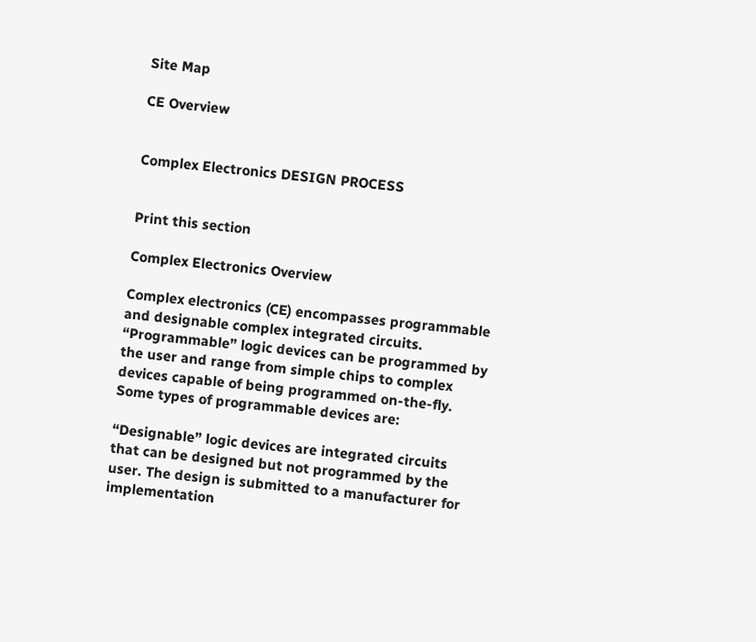Site Map

CE Overview


Complex Electronics DESIGN PROCESS


Print this section

Complex Electronics Overview

Complex electronics (CE) encompasses programmable and designable complex integrated circuits. “Programmable” logic devices can be programmed by the user and range from simple chips to complex devices capable of being programmed on-the-fly. Some types of programmable devices are:

“Designable” logic devices are integrated circuits that can be designed but not programmed by the user. The design is submitted to a manufacturer for implementation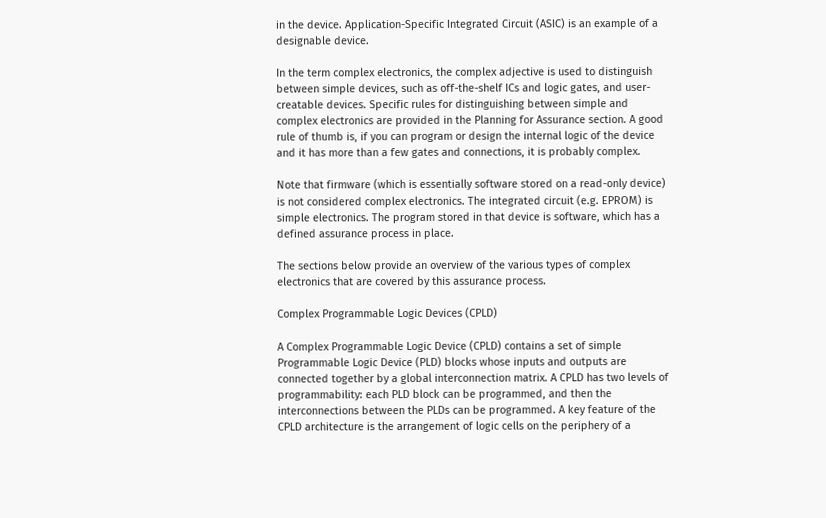in the device. Application-Specific Integrated Circuit (ASIC) is an example of a designable device.

In the term complex electronics, the complex adjective is used to distinguish between simple devices, such as off-the-shelf ICs and logic gates, and user-creatable devices. Specific rules for distinguishing between simple and complex electronics are provided in the Planning for Assurance section. A good rule of thumb is, if you can program or design the internal logic of the device and it has more than a few gates and connections, it is probably complex.

Note that firmware (which is essentially software stored on a read-only device) is not considered complex electronics. The integrated circuit (e.g. EPROM) is simple electronics. The program stored in that device is software, which has a defined assurance process in place.

The sections below provide an overview of the various types of complex electronics that are covered by this assurance process.

Complex Programmable Logic Devices (CPLD)

A Complex Programmable Logic Device (CPLD) contains a set of simple Programmable Logic Device (PLD) blocks whose inputs and outputs are connected together by a global interconnection matrix. A CPLD has two levels of programmability: each PLD block can be programmed, and then the interconnections between the PLDs can be programmed. A key feature of the CPLD architecture is the arrangement of logic cells on the periphery of a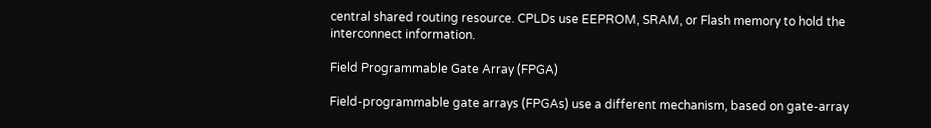central shared routing resource. CPLDs use EEPROM, SRAM, or Flash memory to hold the interconnect information.

Field Programmable Gate Array (FPGA)

Field-programmable gate arrays (FPGAs) use a different mechanism, based on gate-array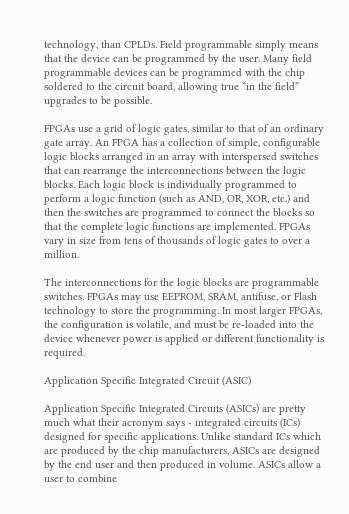technology, than CPLDs. Field programmable simply means that the device can be programmed by the user. Many field programmable devices can be programmed with the chip soldered to the circuit board, allowing true “in the field” upgrades to be possible.

FPGAs use a grid of logic gates, similar to that of an ordinary gate array. An FPGA has a collection of simple, configurable logic blocks arranged in an array with interspersed switches that can rearrange the interconnections between the logic blocks. Each logic block is individually programmed to perform a logic function (such as AND, OR, XOR, etc.) and then the switches are programmed to connect the blocks so that the complete logic functions are implemented. FPGAs vary in size from tens of thousands of logic gates to over a million.

The interconnections for the logic blocks are programmable switches. FPGAs may use EEPROM, SRAM, antifuse, or Flash technology to store the programming. In most larger FPGAs, the configuration is volatile, and must be re-loaded into the device whenever power is applied or different functionality is required.

Application Specific Integrated Circuit (ASIC)

Application Specific Integrated Circuits (ASICs) are pretty much what their acronym says - integrated circuits (ICs) designed for specific applications. Unlike standard ICs which are produced by the chip manufacturers, ASICs are designed by the end user and then produced in volume. ASICs allow a user to combine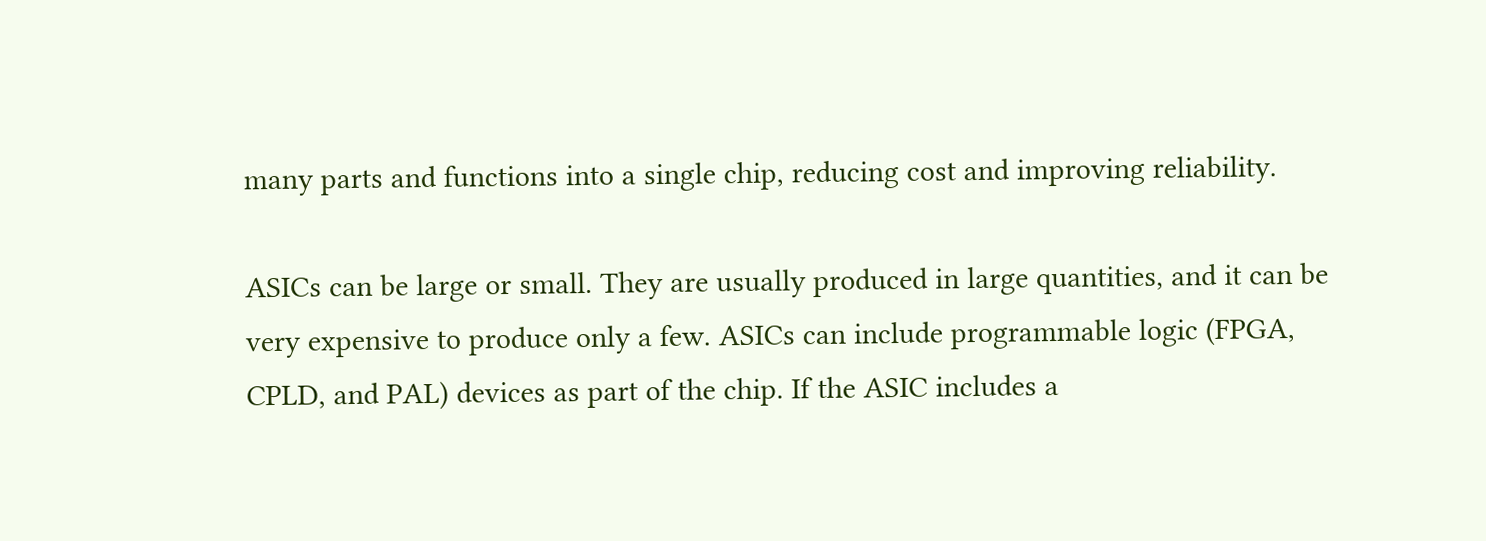many parts and functions into a single chip, reducing cost and improving reliability.

ASICs can be large or small. They are usually produced in large quantities, and it can be very expensive to produce only a few. ASICs can include programmable logic (FPGA, CPLD, and PAL) devices as part of the chip. If the ASIC includes a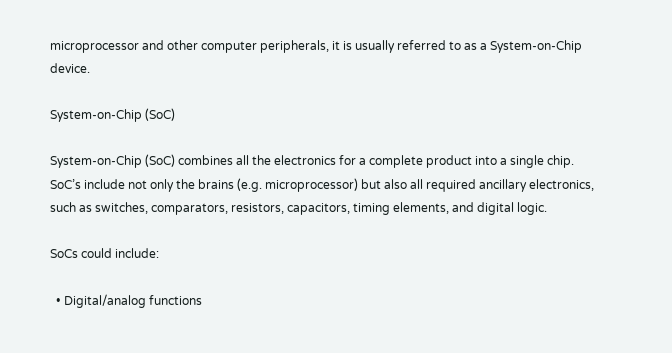microprocessor and other computer peripherals, it is usually referred to as a System-on-Chip device.

System-on-Chip (SoC)

System-on-Chip (SoC) combines all the electronics for a complete product into a single chip. SoC’s include not only the brains (e.g. microprocessor) but also all required ancillary electronics, such as switches, comparators, resistors, capacitors, timing elements, and digital logic.

SoCs could include:

  • Digital/analog functions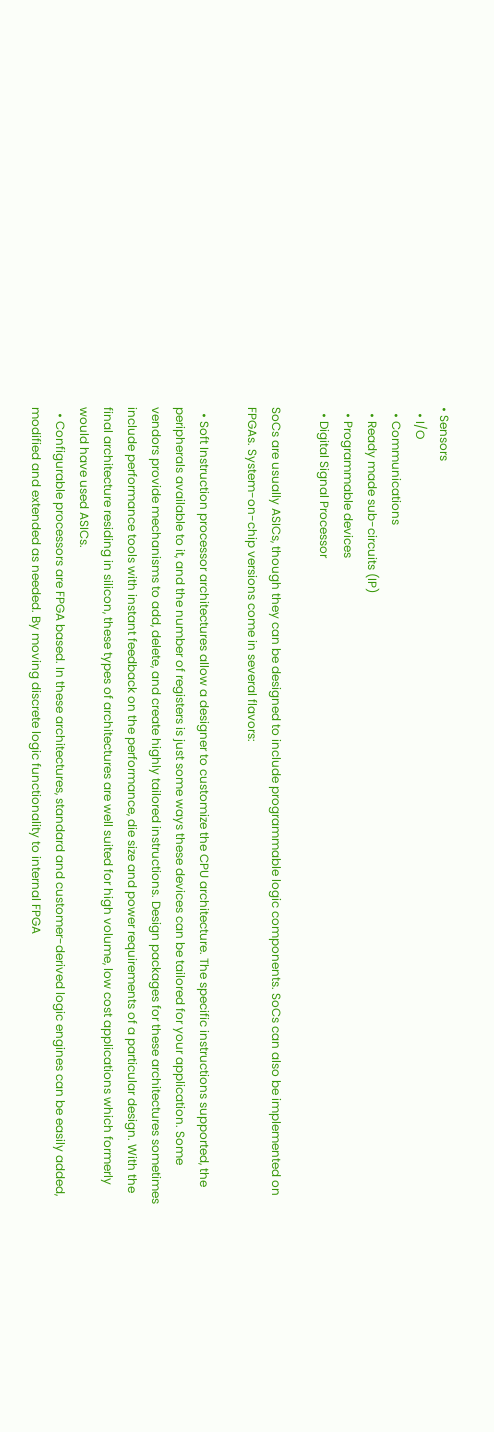• Sensors
  • I/O
  • Communications
  • Ready made sub-circuits (IP)
  • Programmable devices
  • Digital Signal Processor

SoCs are usually ASICs, though they can be designed to include programmable logic components. SoCs can also be implemented on FPGAs. System-on-chip versions come in several flavors:

  • Soft Instruction processor architectures allow a designer to customize the CPU architecture. The specific instructions supported, the peripherals available to it, and the number of registers is just some ways these devices can be tailored for your application. Some vendors provide mechanisms to add, delete, and create highly tailored instructions. Design packages for these architectures sometimes include performance tools with instant feedback on the performance, die size and power requirements of a particular design. With the final architecture residing in silicon, these types of architectures are well suited for high volume, low cost applications which formerly would have used ASICs.
  • Configurable processors are FPGA based. In these architectures, standard and customer-derived logic engines can be easily added, modified and extended as needed. By moving discrete logic functionality to internal FPGA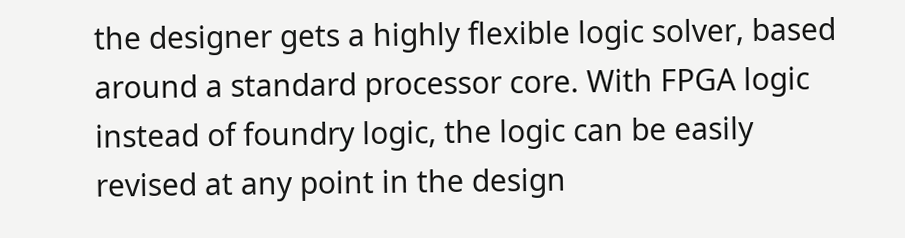the designer gets a highly flexible logic solver, based around a standard processor core. With FPGA logic instead of foundry logic, the logic can be easily revised at any point in the design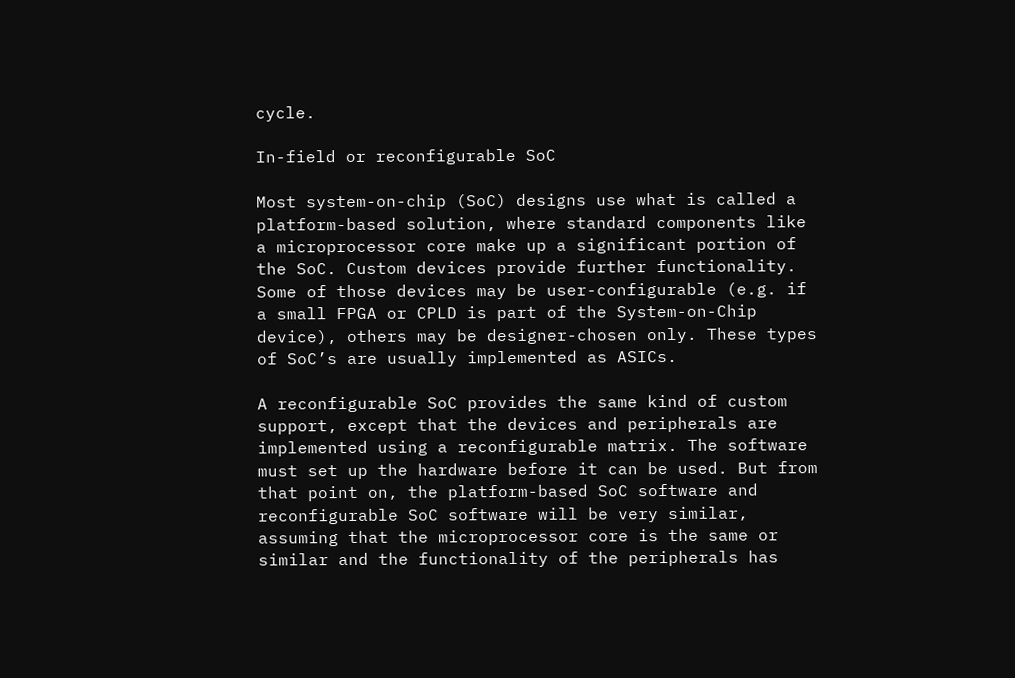cycle.

In-field or reconfigurable SoC

Most system-on-chip (SoC) designs use what is called a platform-based solution, where standard components like a microprocessor core make up a significant portion of the SoC. Custom devices provide further functionality. Some of those devices may be user-configurable (e.g. if a small FPGA or CPLD is part of the System-on-Chip device), others may be designer-chosen only. These types of SoC’s are usually implemented as ASICs.

A reconfigurable SoC provides the same kind of custom support, except that the devices and peripherals are implemented using a reconfigurable matrix. The software must set up the hardware before it can be used. But from that point on, the platform-based SoC software and reconfigurable SoC software will be very similar, assuming that the microprocessor core is the same or similar and the functionality of the peripherals has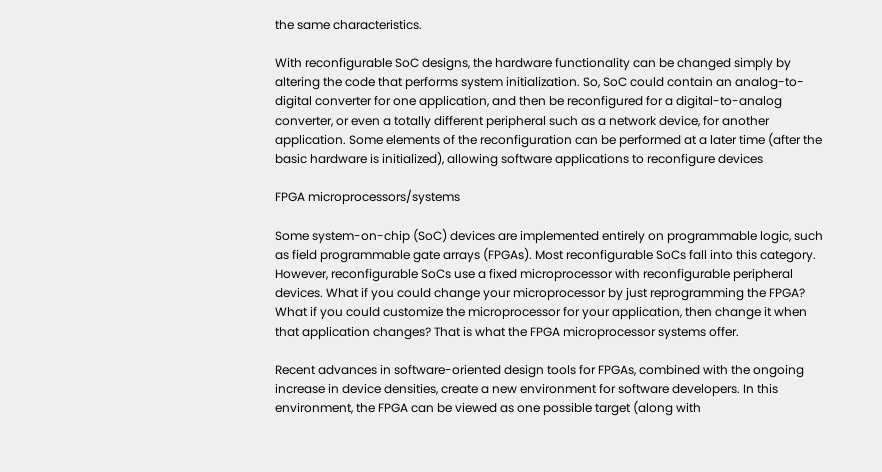the same characteristics.

With reconfigurable SoC designs, the hardware functionality can be changed simply by altering the code that performs system initialization. So, SoC could contain an analog-to-digital converter for one application, and then be reconfigured for a digital-to-analog converter, or even a totally different peripheral such as a network device, for another application. Some elements of the reconfiguration can be performed at a later time (after the basic hardware is initialized), allowing software applications to reconfigure devices

FPGA microprocessors/systems

Some system-on-chip (SoC) devices are implemented entirely on programmable logic, such as field programmable gate arrays (FPGAs). Most reconfigurable SoCs fall into this category. However, reconfigurable SoCs use a fixed microprocessor with reconfigurable peripheral devices. What if you could change your microprocessor by just reprogramming the FPGA? What if you could customize the microprocessor for your application, then change it when that application changes? That is what the FPGA microprocessor systems offer.

Recent advances in software-oriented design tools for FPGAs, combined with the ongoing increase in device densities, create a new environment for software developers. In this environment, the FPGA can be viewed as one possible target (along with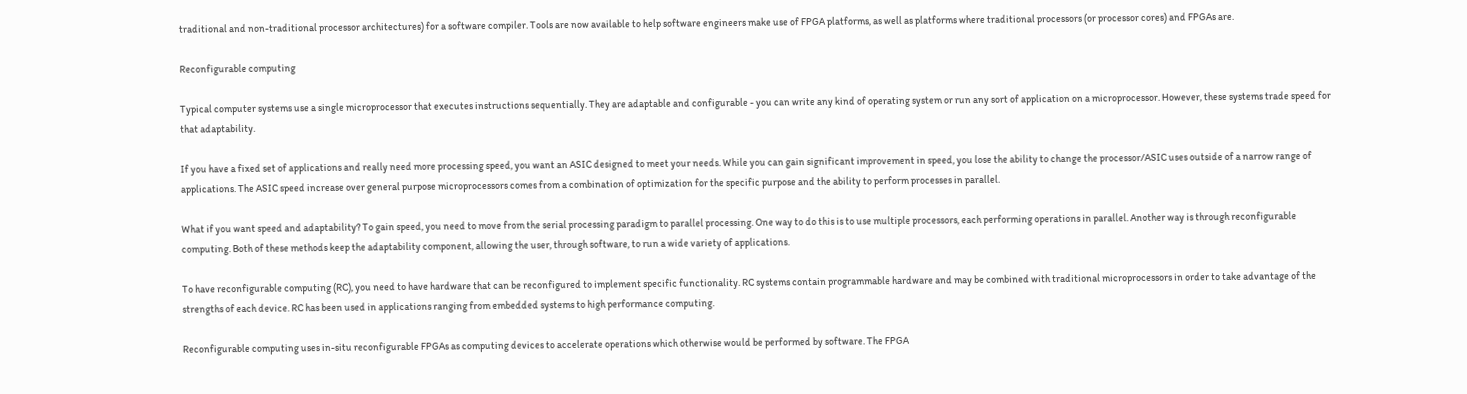traditional and non-traditional processor architectures) for a software compiler. Tools are now available to help software engineers make use of FPGA platforms, as well as platforms where traditional processors (or processor cores) and FPGAs are.

Reconfigurable computing

Typical computer systems use a single microprocessor that executes instructions sequentially. They are adaptable and configurable - you can write any kind of operating system or run any sort of application on a microprocessor. However, these systems trade speed for that adaptability.

If you have a fixed set of applications and really need more processing speed, you want an ASIC designed to meet your needs. While you can gain significant improvement in speed, you lose the ability to change the processor/ASIC uses outside of a narrow range of applications. The ASIC speed increase over general purpose microprocessors comes from a combination of optimization for the specific purpose and the ability to perform processes in parallel.

What if you want speed and adaptability? To gain speed, you need to move from the serial processing paradigm to parallel processing. One way to do this is to use multiple processors, each performing operations in parallel. Another way is through reconfigurable computing. Both of these methods keep the adaptability component, allowing the user, through software, to run a wide variety of applications.

To have reconfigurable computing (RC), you need to have hardware that can be reconfigured to implement specific functionality. RC systems contain programmable hardware and may be combined with traditional microprocessors in order to take advantage of the strengths of each device. RC has been used in applications ranging from embedded systems to high performance computing.

Reconfigurable computing uses in-situ reconfigurable FPGAs as computing devices to accelerate operations which otherwise would be performed by software. The FPGA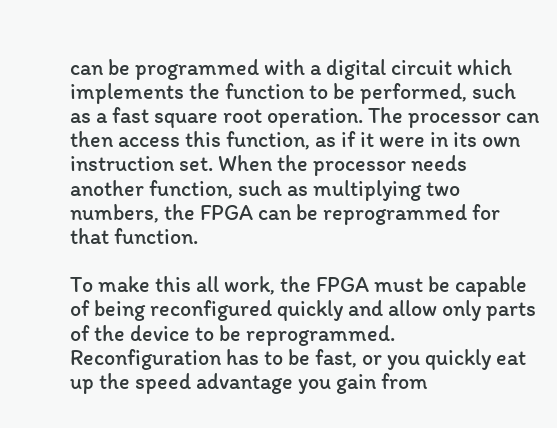can be programmed with a digital circuit which implements the function to be performed, such as a fast square root operation. The processor can then access this function, as if it were in its own instruction set. When the processor needs another function, such as multiplying two numbers, the FPGA can be reprogrammed for that function.

To make this all work, the FPGA must be capable of being reconfigured quickly and allow only parts of the device to be reprogrammed. Reconfiguration has to be fast, or you quickly eat up the speed advantage you gain from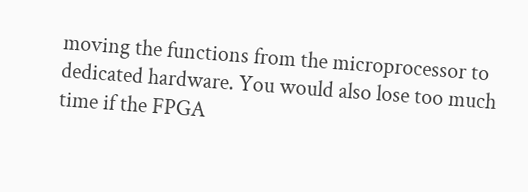moving the functions from the microprocessor to dedicated hardware. You would also lose too much time if the FPGA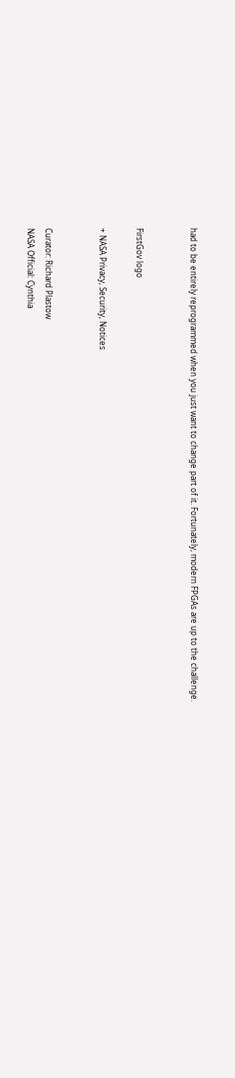had to be entirely reprogrammed when you just want to change part of it. Fortunately, modern FPGAs are up to the challenge.


FirstGov logo

+ NASA Privacy, Security, Notices


Curator: Richard Plastow
NASA Official: Cynthia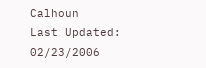Calhoun
Last Updated: 02/23/2006